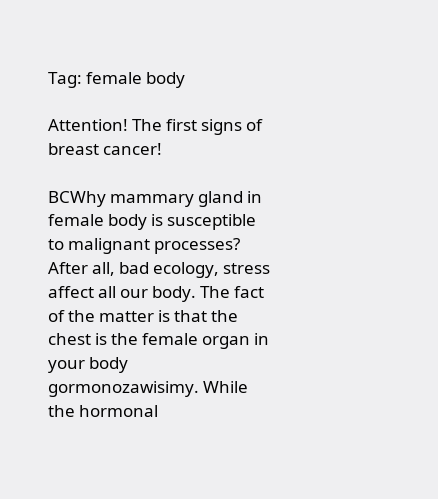Tag: female body

Attention! The first signs of breast cancer!

BCWhy mammary gland in female body is susceptible to malignant processes? After all, bad ecology, stress affect all our body. The fact of the matter is that the chest is the female organ in your body gormonozawisimy. While the hormonal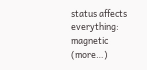status affects everything: magnetic (more…)